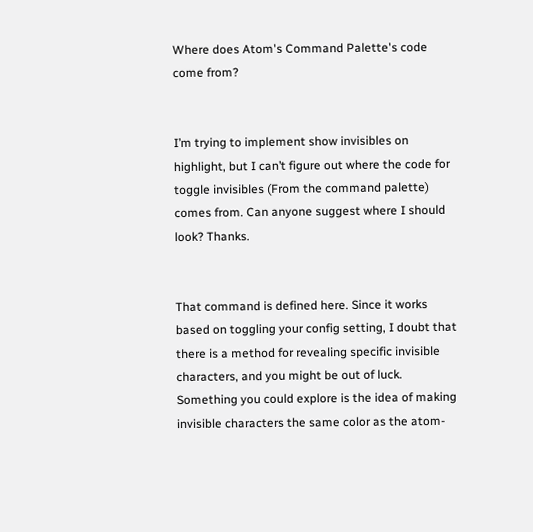Where does Atom's Command Palette's code come from?


I’m trying to implement show invisibles on highlight, but I can’t figure out where the code for toggle invisibles (From the command palette) comes from. Can anyone suggest where I should look? Thanks.


That command is defined here. Since it works based on toggling your config setting, I doubt that there is a method for revealing specific invisible characters, and you might be out of luck. Something you could explore is the idea of making invisible characters the same color as the atom-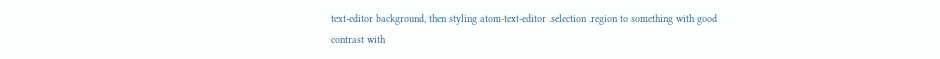text-editor background, then styling atom-text-editor .selection .region to something with good contrast with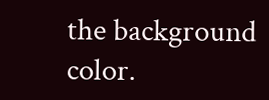the background color.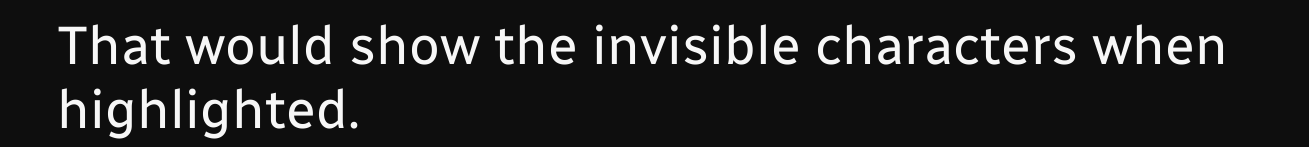That would show the invisible characters when highlighted.